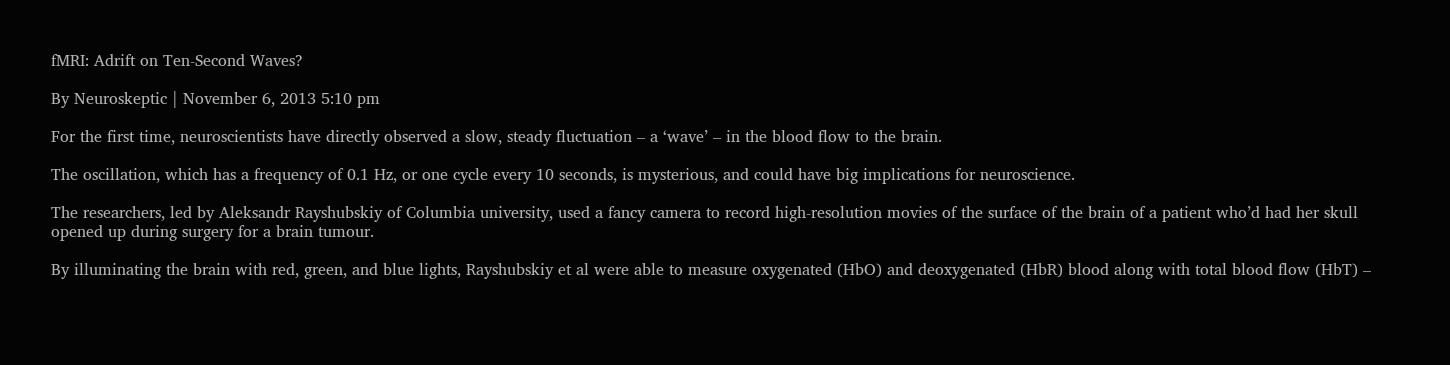fMRI: Adrift on Ten-Second Waves?

By Neuroskeptic | November 6, 2013 5:10 pm

For the first time, neuroscientists have directly observed a slow, steady fluctuation – a ‘wave’ – in the blood flow to the brain.

The oscillation, which has a frequency of 0.1 Hz, or one cycle every 10 seconds, is mysterious, and could have big implications for neuroscience.

The researchers, led by Aleksandr Rayshubskiy of Columbia university, used a fancy camera to record high-resolution movies of the surface of the brain of a patient who’d had her skull opened up during surgery for a brain tumour.

By illuminating the brain with red, green, and blue lights, Rayshubskiy et al were able to measure oxygenated (HbO) and deoxygenated (HbR) blood along with total blood flow (HbT) –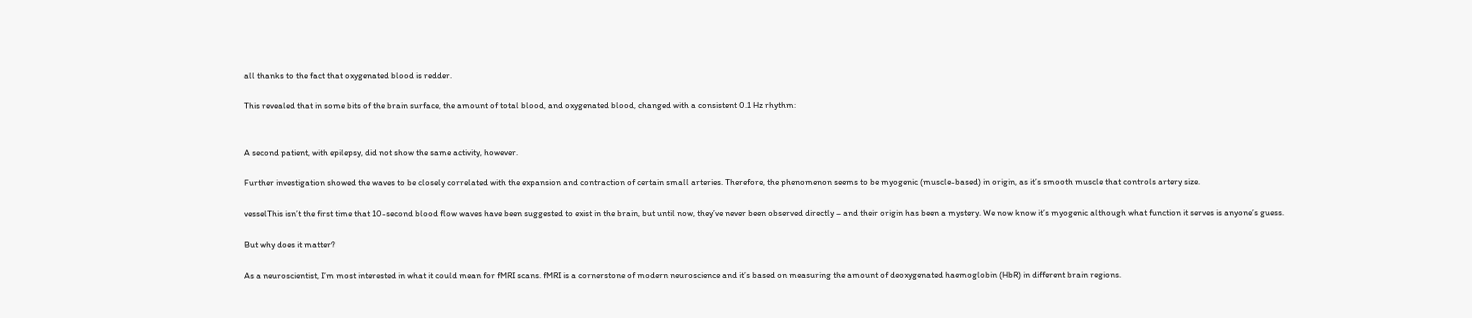all thanks to the fact that oxygenated blood is redder.

This revealed that in some bits of the brain surface, the amount of total blood, and oxygenated blood, changed with a consistent 0.1 Hz rhythm:


A second patient, with epilepsy, did not show the same activity, however.

Further investigation showed the waves to be closely correlated with the expansion and contraction of certain small arteries. Therefore, the phenomenon seems to be myogenic (muscle-based) in origin, as it’s smooth muscle that controls artery size.

vesselThis isn’t the first time that 10-second blood flow waves have been suggested to exist in the brain, but until now, they’ve never been observed directly – and their origin has been a mystery. We now know it’s myogenic although what function it serves is anyone’s guess.

But why does it matter?

As a neuroscientist, I’m most interested in what it could mean for fMRI scans. fMRI is a cornerstone of modern neuroscience and it’s based on measuring the amount of deoxygenated haemoglobin (HbR) in different brain regions.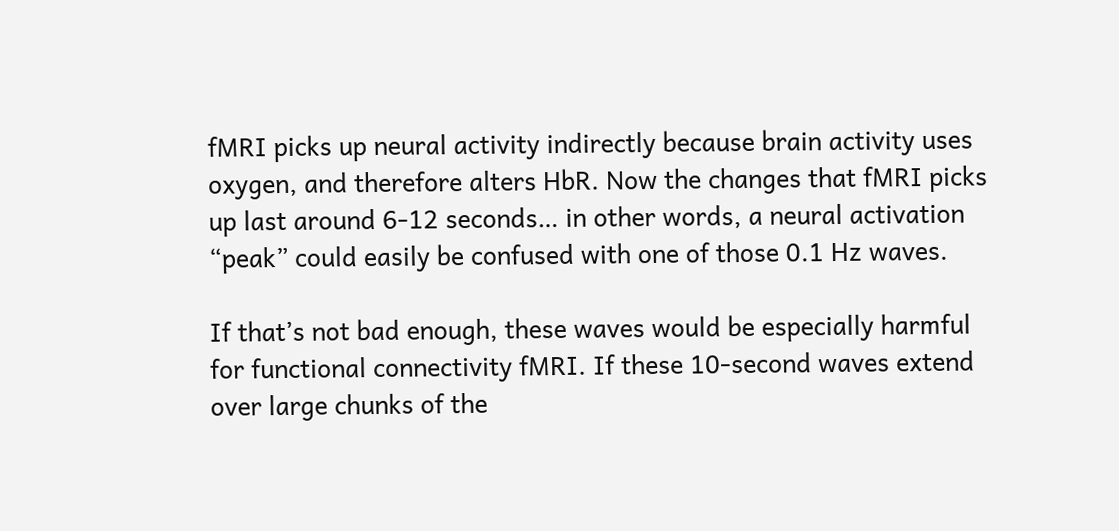fMRI picks up neural activity indirectly because brain activity uses oxygen, and therefore alters HbR. Now the changes that fMRI picks up last around 6-12 seconds… in other words, a neural activation “peak” could easily be confused with one of those 0.1 Hz waves.

If that’s not bad enough, these waves would be especially harmful for functional connectivity fMRI. If these 10-second waves extend over large chunks of the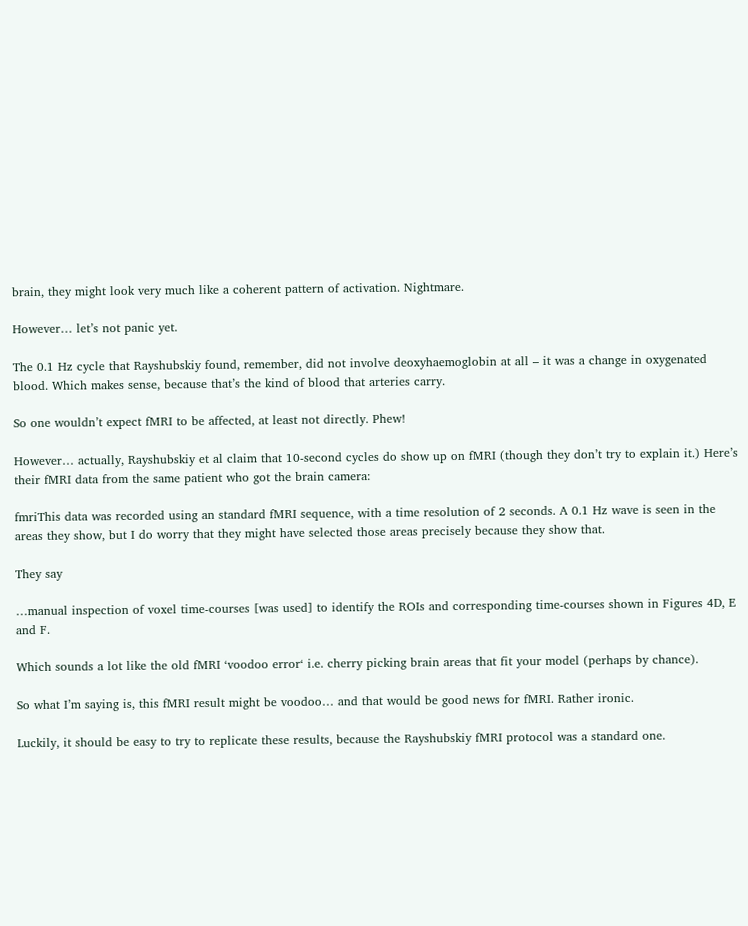brain, they might look very much like a coherent pattern of activation. Nightmare.

However… let’s not panic yet.

The 0.1 Hz cycle that Rayshubskiy found, remember, did not involve deoxyhaemoglobin at all – it was a change in oxygenated blood. Which makes sense, because that’s the kind of blood that arteries carry.

So one wouldn’t expect fMRI to be affected, at least not directly. Phew!

However… actually, Rayshubskiy et al claim that 10-second cycles do show up on fMRI (though they don’t try to explain it.) Here’s their fMRI data from the same patient who got the brain camera:

fmriThis data was recorded using an standard fMRI sequence, with a time resolution of 2 seconds. A 0.1 Hz wave is seen in the areas they show, but I do worry that they might have selected those areas precisely because they show that.

They say

…manual inspection of voxel time-courses [was used] to identify the ROIs and corresponding time-courses shown in Figures 4D, E and F.

Which sounds a lot like the old fMRI ‘voodoo error‘ i.e. cherry picking brain areas that fit your model (perhaps by chance).

So what I’m saying is, this fMRI result might be voodoo… and that would be good news for fMRI. Rather ironic.

Luckily, it should be easy to try to replicate these results, because the Rayshubskiy fMRI protocol was a standard one.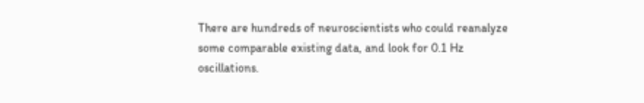There are hundreds of neuroscientists who could reanalyze some comparable existing data, and look for 0.1 Hz oscillations.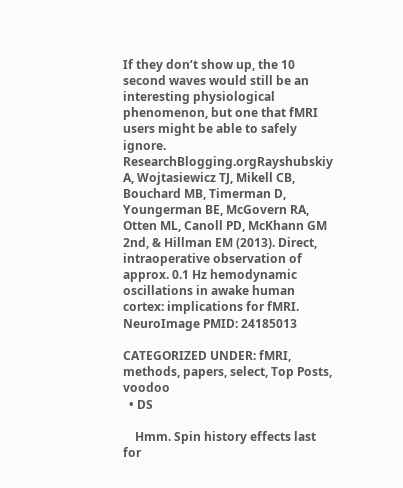If they don’t show up, the 10 second waves would still be an interesting physiological phenomenon, but one that fMRI users might be able to safely ignore.
ResearchBlogging.orgRayshubskiy A, Wojtasiewicz TJ, Mikell CB, Bouchard MB, Timerman D, Youngerman BE, McGovern RA, Otten ML, Canoll PD, McKhann GM 2nd, & Hillman EM (2013). Direct, intraoperative observation of approx. 0.1 Hz hemodynamic oscillations in awake human cortex: implications for fMRI. NeuroImage PMID: 24185013

CATEGORIZED UNDER: fMRI, methods, papers, select, Top Posts, voodoo
  • DS

    Hmm. Spin history effects last for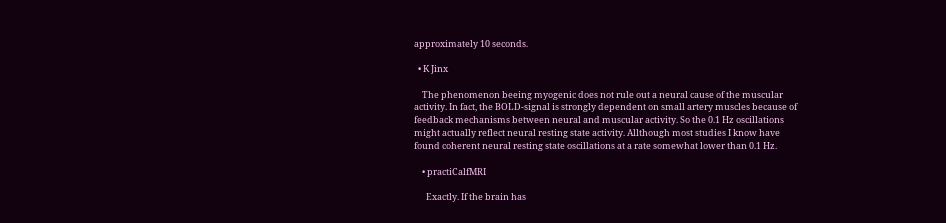approximately 10 seconds.

  • K Jinx

    The phenomenon beeing myogenic does not rule out a neural cause of the muscular activity. In fact, the BOLD-signal is strongly dependent on small artery muscles because of feedback mechanisms between neural and muscular activity. So the 0.1 Hz oscillations might actually reflect neural resting state activity. Allthough most studies I know have found coherent neural resting state oscillations at a rate somewhat lower than 0.1 Hz.

    • practiCalfMRI

      Exactly. If the brain has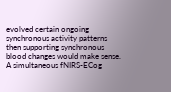evolved certain ongoing synchronous activity patterns then supporting synchronous blood changes would make sense. A simultaneous fNIRS-ECog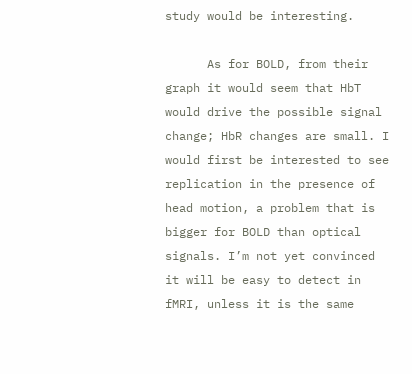study would be interesting.

      As for BOLD, from their graph it would seem that HbT would drive the possible signal change; HbR changes are small. I would first be interested to see replication in the presence of head motion, a problem that is bigger for BOLD than optical signals. I’m not yet convinced it will be easy to detect in fMRI, unless it is the same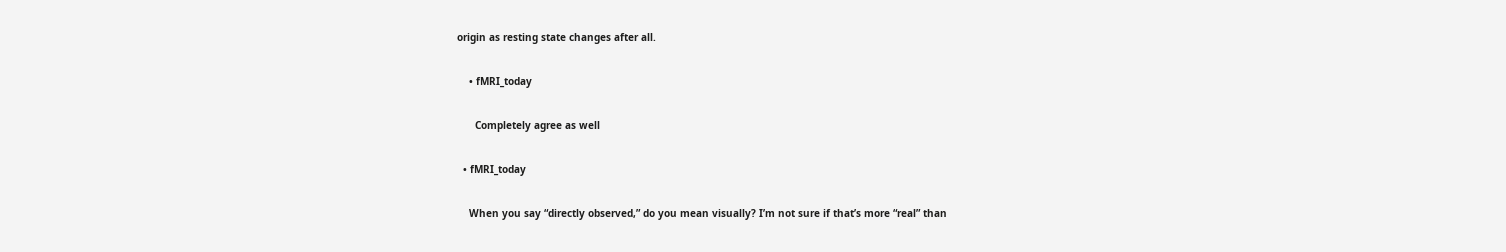origin as resting state changes after all.

    • fMRI_today

      Completely agree as well

  • fMRI_today

    When you say “directly observed,” do you mean visually? I’m not sure if that’s more “real” than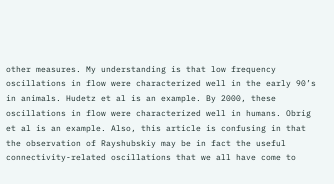other measures. My understanding is that low frequency oscillations in flow were characterized well in the early 90’s in animals. Hudetz et al is an example. By 2000, these oscillations in flow were characterized well in humans. Obrig et al is an example. Also, this article is confusing in that the observation of Rayshubskiy may be in fact the useful connectivity-related oscillations that we all have come to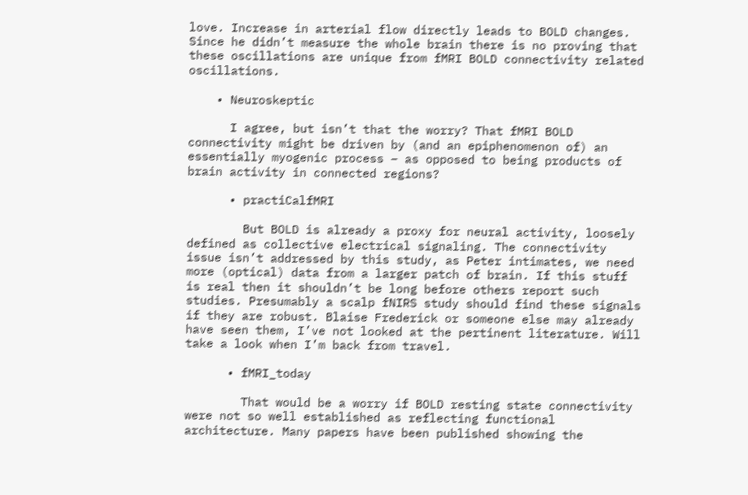love. Increase in arterial flow directly leads to BOLD changes. Since he didn’t measure the whole brain there is no proving that these oscillations are unique from fMRI BOLD connectivity related oscillations.

    • Neuroskeptic

      I agree, but isn’t that the worry? That fMRI BOLD connectivity might be driven by (and an epiphenomenon of) an essentially myogenic process – as opposed to being products of brain activity in connected regions?

      • practiCalfMRI

        But BOLD is already a proxy for neural activity, loosely defined as collective electrical signaling. The connectivity issue isn’t addressed by this study, as Peter intimates, we need more (optical) data from a larger patch of brain. If this stuff is real then it shouldn’t be long before others report such studies. Presumably a scalp fNIRS study should find these signals if they are robust. Blaise Frederick or someone else may already have seen them, I’ve not looked at the pertinent literature. Will take a look when I’m back from travel.

      • fMRI_today

        That would be a worry if BOLD resting state connectivity were not so well established as reflecting functional architecture. Many papers have been published showing the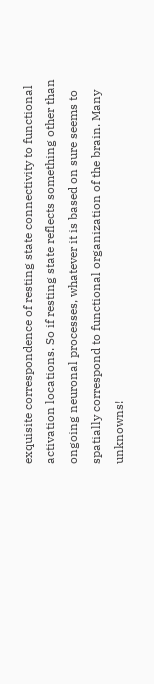exquisite correspondence of resting state connectivity to functional activation locations. So if resting state reflects something other than ongoing neuronal processes, whatever it is based on sure seems to spatially correspond to functional organization of the brain. Many unknowns!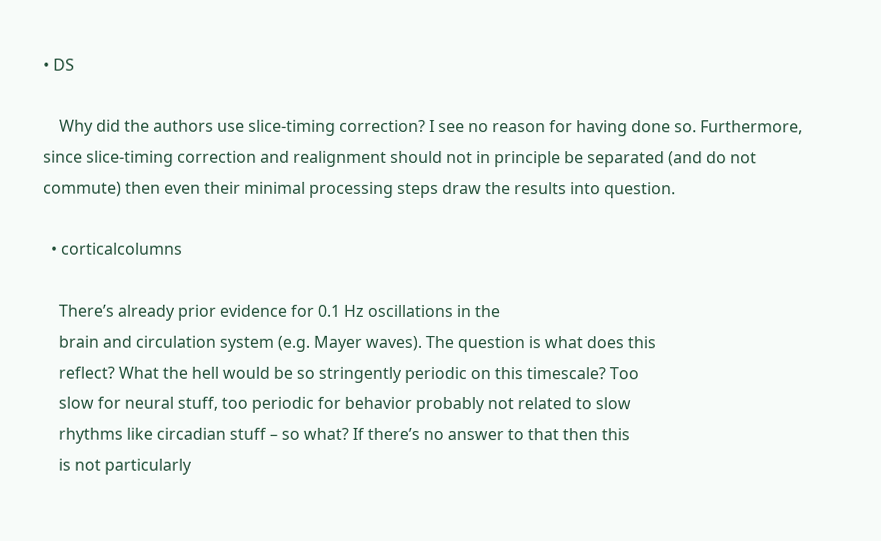• DS

    Why did the authors use slice-timing correction? I see no reason for having done so. Furthermore, since slice-timing correction and realignment should not in principle be separated (and do not commute) then even their minimal processing steps draw the results into question.

  • corticalcolumns

    There’s already prior evidence for 0.1 Hz oscillations in the
    brain and circulation system (e.g. Mayer waves). The question is what does this
    reflect? What the hell would be so stringently periodic on this timescale? Too
    slow for neural stuff, too periodic for behavior probably not related to slow
    rhythms like circadian stuff – so what? If there’s no answer to that then this
    is not particularly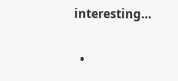interesting…

  •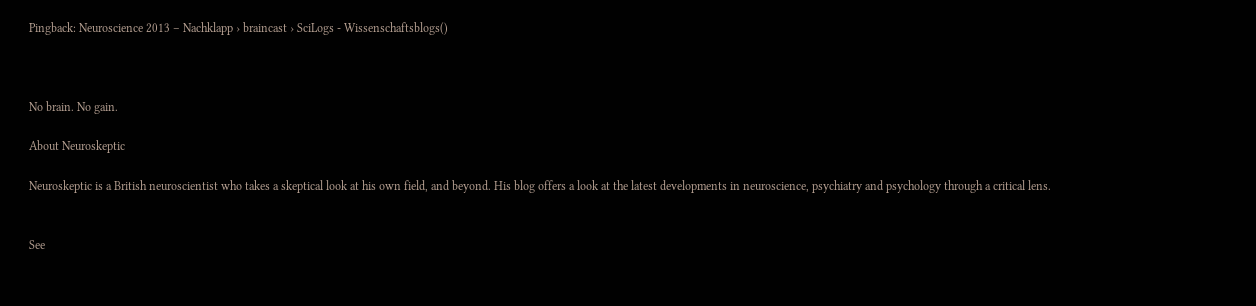Pingback: Neuroscience 2013 – Nachklapp › braincast › SciLogs - Wissenschaftsblogs()



No brain. No gain.

About Neuroskeptic

Neuroskeptic is a British neuroscientist who takes a skeptical look at his own field, and beyond. His blog offers a look at the latest developments in neuroscience, psychiatry and psychology through a critical lens.


See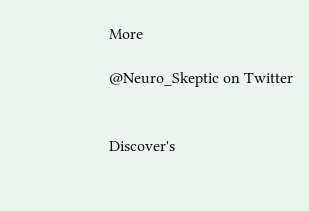More

@Neuro_Skeptic on Twitter


Discover's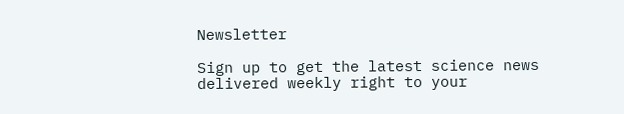Newsletter

Sign up to get the latest science news delivered weekly right to your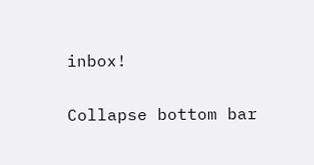inbox!

Collapse bottom bar